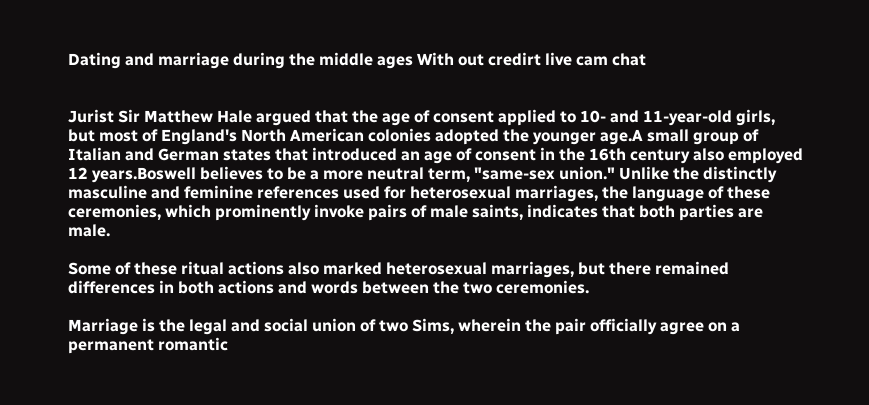Dating and marriage during the middle ages With out credirt live cam chat


Jurist Sir Matthew Hale argued that the age of consent applied to 10- and 11-year-old girls, but most of England's North American colonies adopted the younger age.A small group of Italian and German states that introduced an age of consent in the 16th century also employed 12 years.Boswell believes to be a more neutral term, "same-sex union." Unlike the distinctly masculine and feminine references used for heterosexual marriages, the language of these ceremonies, which prominently invoke pairs of male saints, indicates that both parties are male.

Some of these ritual actions also marked heterosexual marriages, but there remained differences in both actions and words between the two ceremonies.

Marriage is the legal and social union of two Sims, wherein the pair officially agree on a permanent romantic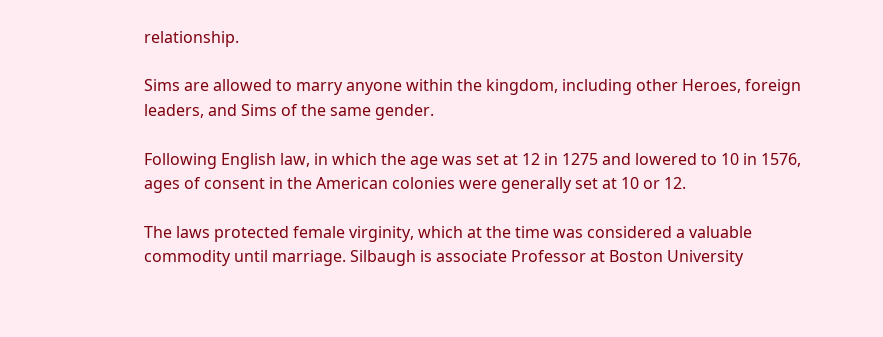relationship.

Sims are allowed to marry anyone within the kingdom, including other Heroes, foreign leaders, and Sims of the same gender.

Following English law, in which the age was set at 12 in 1275 and lowered to 10 in 1576, ages of consent in the American colonies were generally set at 10 or 12.

The laws protected female virginity, which at the time was considered a valuable commodity until marriage. Silbaugh is associate Professor at Boston University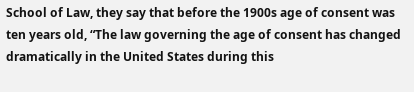School of Law, they say that before the 1900s age of consent was ten years old, “The law governing the age of consent has changed dramatically in the United States during this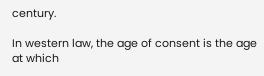century.

In western law, the age of consent is the age at which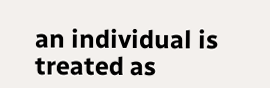an individual is treated as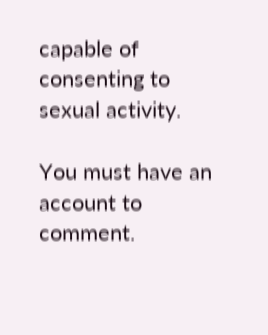capable of consenting to sexual activity.

You must have an account to comment.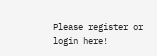Please register or login here!